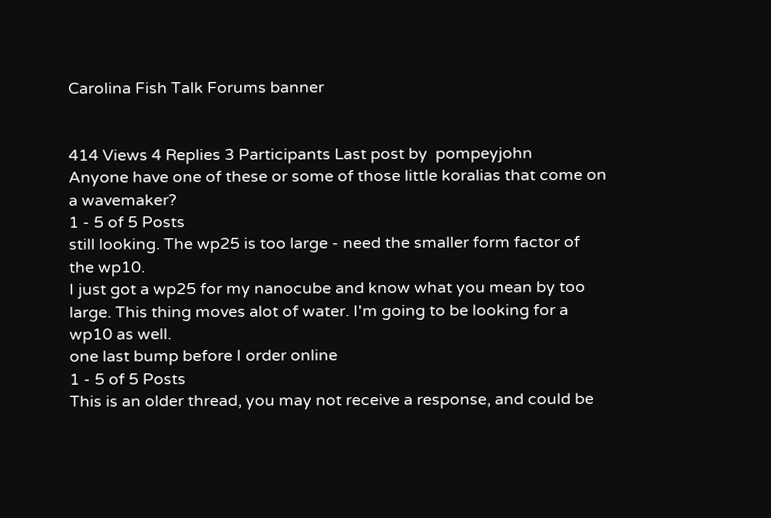Carolina Fish Talk Forums banner


414 Views 4 Replies 3 Participants Last post by  pompeyjohn
Anyone have one of these or some of those little koralias that come on a wavemaker?
1 - 5 of 5 Posts
still looking. The wp25 is too large - need the smaller form factor of the wp10.
I just got a wp25 for my nanocube and know what you mean by too large. This thing moves alot of water. I'm going to be looking for a wp10 as well.
one last bump before I order online
1 - 5 of 5 Posts
This is an older thread, you may not receive a response, and could be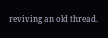reviving an old thread.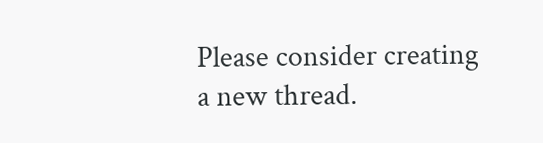Please consider creating a new thread.